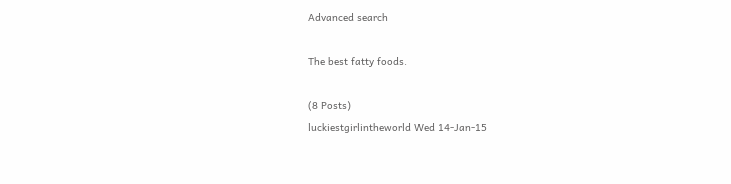Advanced search

The best fatty foods.

(8 Posts)
luckiestgirlintheworld Wed 14-Jan-15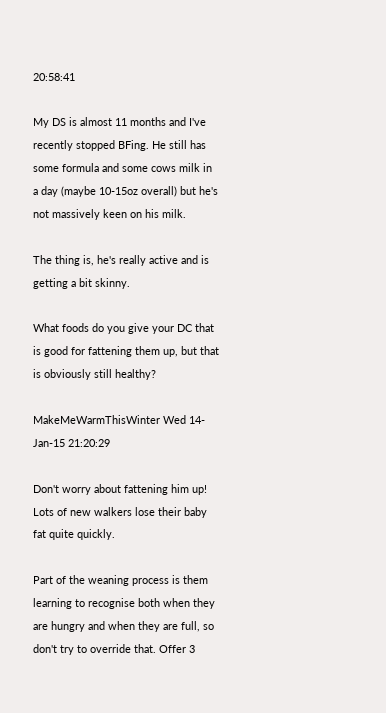20:58:41

My DS is almost 11 months and I've recently stopped BFing. He still has some formula and some cows milk in a day (maybe 10-15oz overall) but he's not massively keen on his milk.

The thing is, he's really active and is getting a bit skinny.

What foods do you give your DC that is good for fattening them up, but that is obviously still healthy?

MakeMeWarmThisWinter Wed 14-Jan-15 21:20:29

Don't worry about fattening him up! Lots of new walkers lose their baby fat quite quickly.

Part of the weaning process is them learning to recognise both when they are hungry and when they are full, so don't try to override that. Offer 3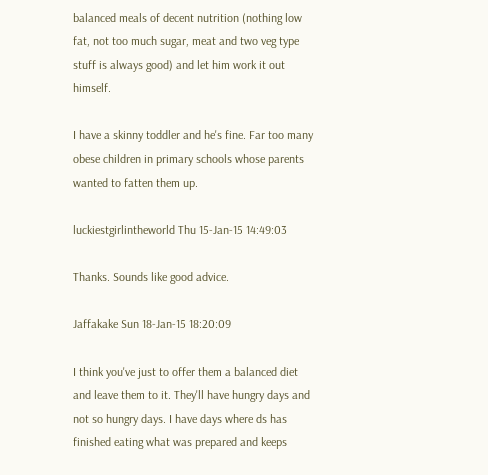balanced meals of decent nutrition (nothing low fat, not too much sugar, meat and two veg type stuff is always good) and let him work it out himself.

I have a skinny toddler and he's fine. Far too many obese children in primary schools whose parents wanted to fatten them up.

luckiestgirlintheworld Thu 15-Jan-15 14:49:03

Thanks. Sounds like good advice.

Jaffakake Sun 18-Jan-15 18:20:09

I think you've just to offer them a balanced diet and leave them to it. They'll have hungry days and not so hungry days. I have days where ds has finished eating what was prepared and keeps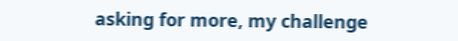asking for more, my challenge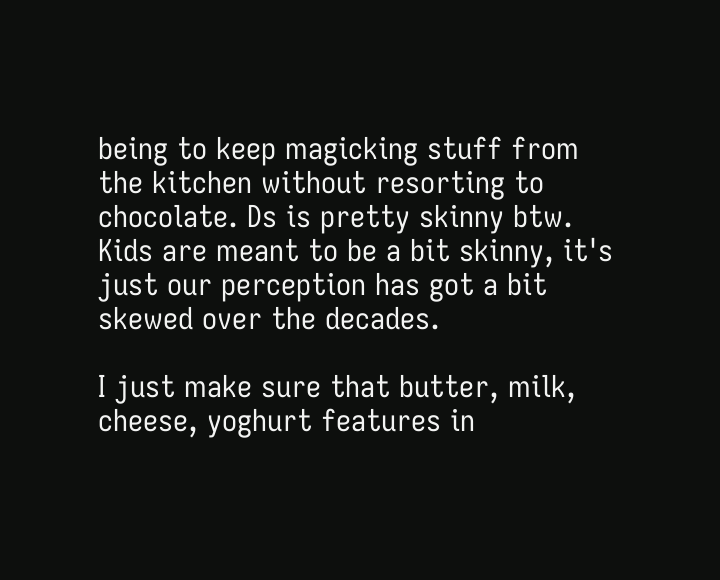being to keep magicking stuff from the kitchen without resorting to chocolate. Ds is pretty skinny btw. Kids are meant to be a bit skinny, it's just our perception has got a bit skewed over the decades.

I just make sure that butter, milk, cheese, yoghurt features in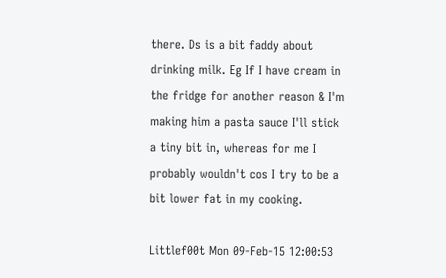there. Ds is a bit faddy about drinking milk. Eg If I have cream in the fridge for another reason & I'm making him a pasta sauce I'll stick a tiny bit in, whereas for me I probably wouldn't cos I try to be a bit lower fat in my cooking.

Littlef00t Mon 09-Feb-15 12:00:53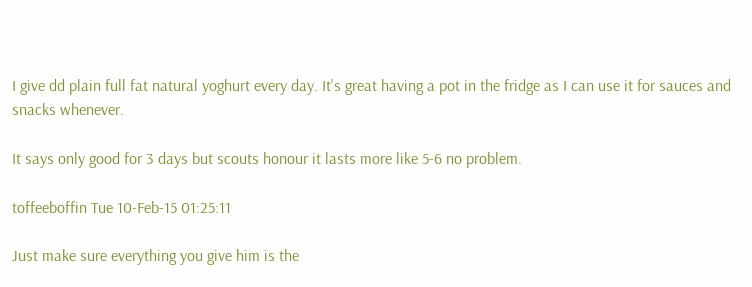I give dd plain full fat natural yoghurt every day. It's great having a pot in the fridge as I can use it for sauces and snacks whenever.

It says only good for 3 days but scouts honour it lasts more like 5-6 no problem.

toffeeboffin Tue 10-Feb-15 01:25:11

Just make sure everything you give him is the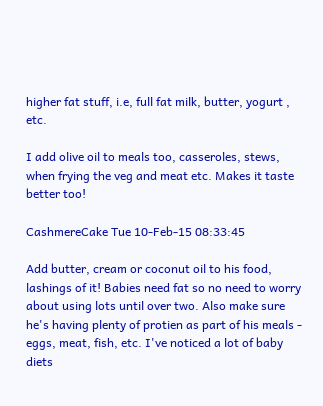higher fat stuff, i.e, full fat milk, butter, yogurt , etc.

I add olive oil to meals too, casseroles, stews, when frying the veg and meat etc. Makes it taste better too!

CashmereCake Tue 10-Feb-15 08:33:45

Add butter, cream or coconut oil to his food, lashings of it! Babies need fat so no need to worry about using lots until over two. Also make sure he's having plenty of protien as part of his meals - eggs, meat, fish, etc. I've noticed a lot of baby diets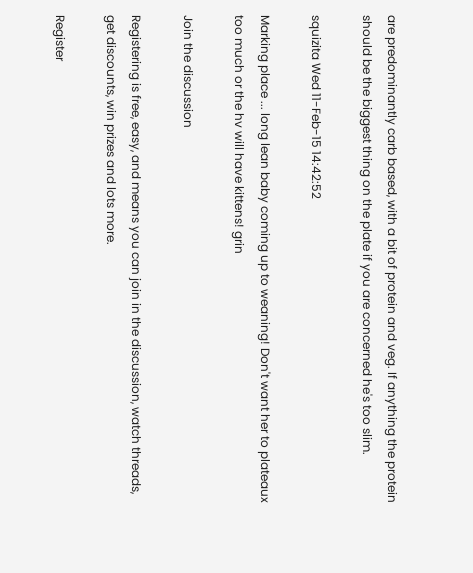are predominantly carb based, with a bit of protein and veg. If anything the protein should be the biggest thing on the plate if you are concerned he's too slim.

squizita Wed 11-Feb-15 14:42:52

Marking place ... long lean baby coming up to weaning! Don't want her to plateaux too much or the hv will have kittens! grin

Join the discussion

Registering is free, easy, and means you can join in the discussion, watch threads, get discounts, win prizes and lots more.

Register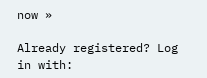now »

Already registered? Log in with: